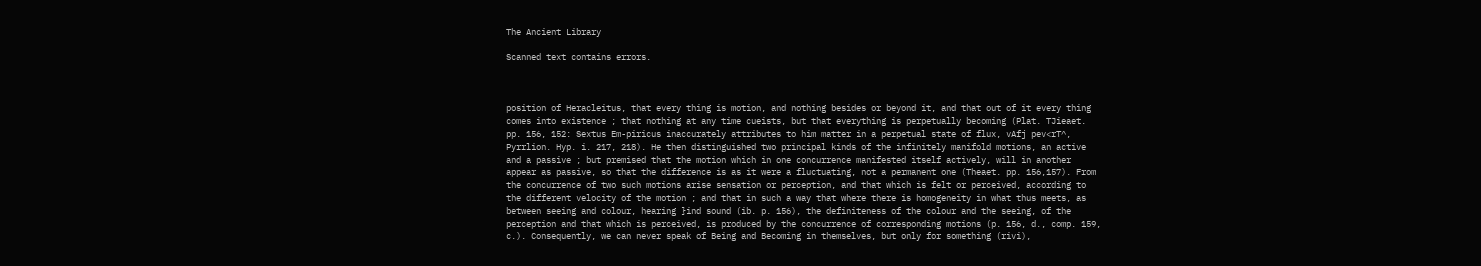The Ancient Library

Scanned text contains errors.



position of Heracleitus, that every thing is motion, and nothing besides or beyond it, and that out of it every thing comes into existence ; that nothing at any time cueists, but that everything is perpetually becoming (Plat. TJieaet. pp. 156, 152: Sextus Em-piricus inaccurately attributes to him matter in a perpetual state of flux, vAfj pev<rT^, Pyrrlion. Hyp. i. 217, 218). He then distinguished two principal kinds of the infinitely manifold motions, an active and a passive ; but premised that the motion which in one concurrence manifested itself actively, will in another appear as passive, so that the difference is as it were a fluctuating, not a permanent one (Theaet. pp. 156,157). From the concurrence of two such motions arise sensation or perception, and that which is felt or perceived, according to the different velocity of the motion ; and that in such a way that where there is homogeneity in what thus meets, as between seeing and colour, hearing }ind sound (ib. p. 156), the definiteness of the colour and the seeing, of the perception and that which is perceived, is produced by the concurrence of corresponding motions (p. 156, d., comp. 159, c.). Consequently, we can never speak of Being and Becoming in themselves, but only for something (rivi),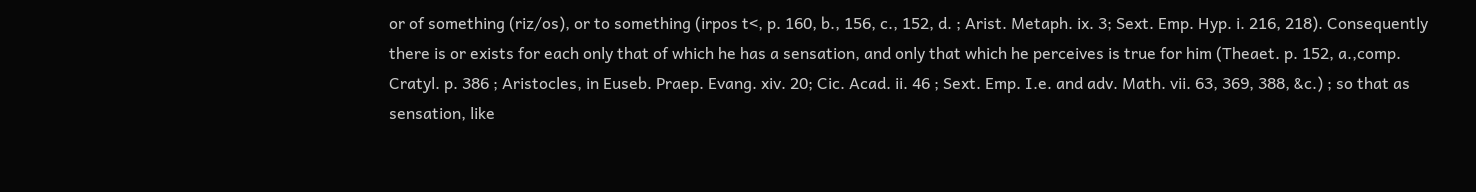or of something (riz/os), or to something (irpos t<, p. 160, b., 156, c., 152, d. ; Arist. Metaph. ix. 3; Sext. Emp. Hyp. i. 216, 218). Consequently there is or exists for each only that of which he has a sensation, and only that which he perceives is true for him (Theaet. p. 152, a.,comp. Cratyl. p. 386 ; Aristocles, in Euseb. Praep. Evang. xiv. 20; Cic. Acad. ii. 46 ; Sext. Emp. I.e. and adv. Math. vii. 63, 369, 388, &c.) ; so that as sensation, like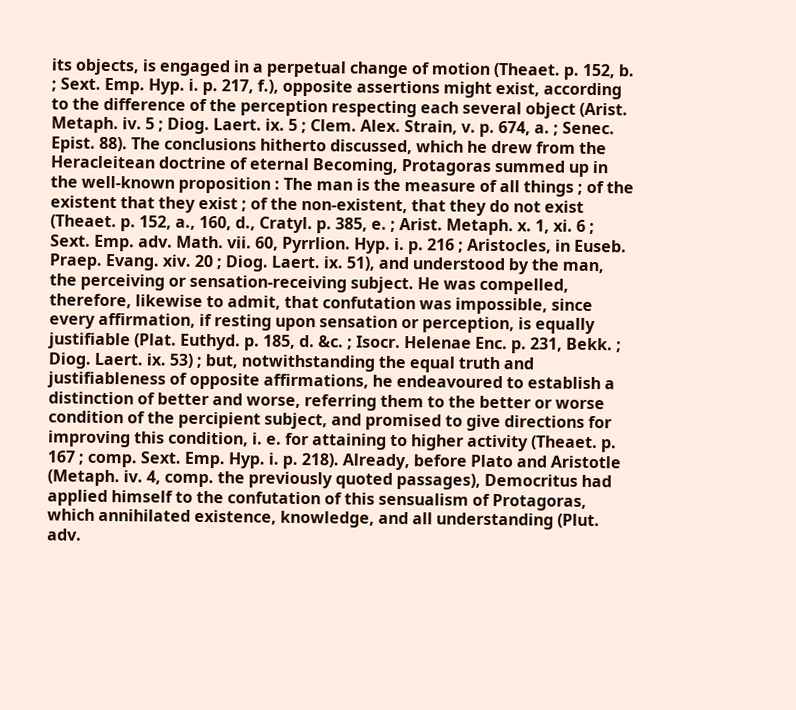its objects, is engaged in a perpetual change of motion (Theaet. p. 152, b. ; Sext. Emp. Hyp. i. p. 217, f.), opposite assertions might exist, according to the difference of the perception respecting each several object (Arist. Metaph. iv. 5 ; Diog. Laert. ix. 5 ; Clem. Alex. Strain, v. p. 674, a. ; Senec. Epist. 88). The conclusions hitherto discussed, which he drew from the Heracleitean doctrine of eternal Becoming, Protagoras summed up in the well-known proposition : The man is the measure of all things ; of the existent that they exist ; of the non-existent, that they do not exist (Theaet. p. 152, a., 160, d., Cratyl. p. 385, e. ; Arist. Metaph. x. 1, xi. 6 ; Sext. Emp. adv. Math. vii. 60, Pyrrlion. Hyp. i. p. 216 ; Aristocles, in Euseb. Praep. Evang. xiv. 20 ; Diog. Laert. ix. 51), and understood by the man, the perceiving or sensation-receiving subject. He was compelled, therefore, likewise to admit, that confutation was impossible, since every affirmation, if resting upon sensation or perception, is equally justifiable (Plat. Euthyd. p. 185, d. &c. ; Isocr. Helenae Enc. p. 231, Bekk. ; Diog. Laert. ix. 53) ; but, notwithstanding the equal truth and justifiableness of opposite affirmations, he endeavoured to establish a distinction of better and worse, referring them to the better or worse condition of the percipient subject, and promised to give directions for improving this condition, i. e. for attaining to higher activity (Theaet. p. 167 ; comp. Sext. Emp. Hyp. i. p. 218). Already, before Plato and Aristotle (Metaph. iv. 4, comp. the previously quoted passages), Democritus had applied himself to the confutation of this sensualism of Protagoras, which annihilated existence, knowledge, and all understanding (Plut. adv.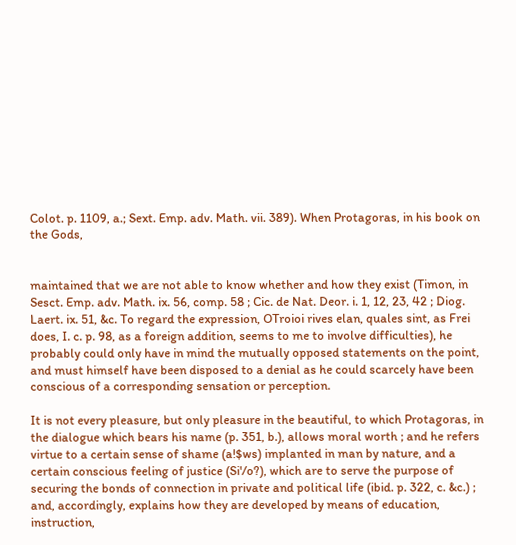Colot. p. 1109, a.; Sext. Emp. adv. Math. vii. 389). When Protagoras, in his book on the Gods,


maintained that we are not able to know whether and how they exist (Timon, in Sesct. Emp. adv. Math. ix. 56, comp. 58 ; Cic. de Nat. Deor. i. 1, 12, 23, 42 ; Diog. Laert. ix. 51, &c. To regard the expression, OTroioi rives elan, quales sint, as Frei does, I. c. p. 98, as a foreign addition, seems to me to involve difficulties), he probably could only have in mind the mutually opposed statements on the point, and must himself have been disposed to a denial as he could scarcely have been conscious of a corresponding sensation or perception.

It is not every pleasure, but only pleasure in the beautiful, to which Protagoras, in the dialogue which bears his name (p. 351, b.), allows moral worth ; and he refers virtue to a certain sense of shame (a!$ws) implanted in man by nature, and a certain conscious feeling of justice (Si'/o?), which are to serve the purpose of securing the bonds of connection in private and political life (ibid. p. 322, c. &c.) ; and, accordingly, explains how they are developed by means of education, instruction,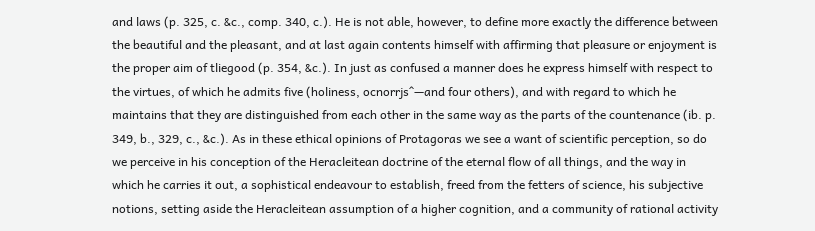and laws (p. 325, c. &c., comp. 340, c.). He is not able, however, to define more exactly the difference between the beautiful and the pleasant, and at last again contents himself with affirming that pleasure or enjoyment is the proper aim of tliegood (p. 354, &c.). In just as confused a manner does he express himself with respect to the virtues, of which he admits five (holiness, ocnorrjs^—and four others), and with regard to which he maintains that they are distinguished from each other in the same way as the parts of the countenance (ib. p. 349, b., 329, c., &c.). As in these ethical opinions of Protagoras we see a want of scientific perception, so do we perceive in his conception of the Heracleitean doctrine of the eternal flow of all things, and the way in which he carries it out, a sophistical endeavour to establish, freed from the fetters of science, his subjective notions, setting aside the Heracleitean assumption of a higher cognition, and a community of rational activity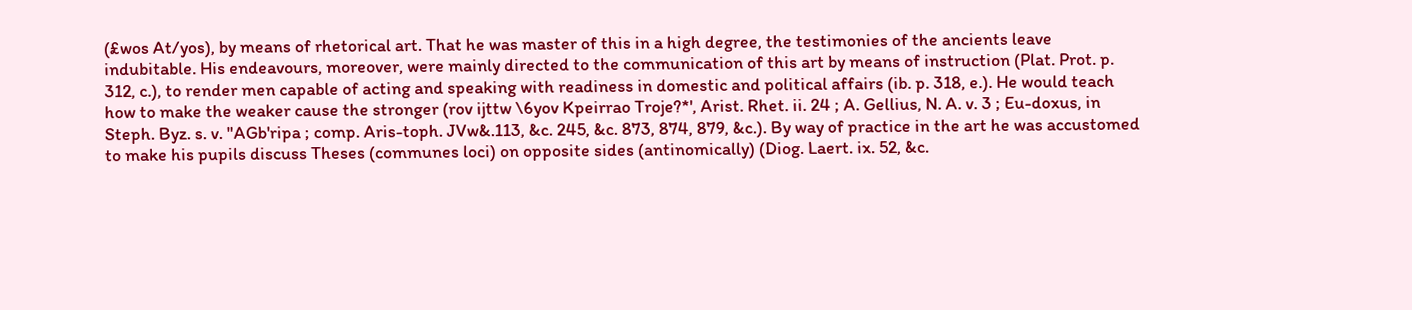(£wos At/yos), by means of rhetorical art. That he was master of this in a high degree, the testimonies of the ancients leave indubitable. His endeavours, moreover, were mainly directed to the communication of this art by means of instruction (Plat. Prot. p. 312, c.), to render men capable of acting and speaking with readiness in domestic and political affairs (ib. p. 318, e.). He would teach how to make the weaker cause the stronger (rov ijttw \6yov Kpeirrao Troje?*', Arist. Rhet. ii. 24 ; A. Gellius, N. A. v. 3 ; Eu-doxus, in Steph. Byz. s. v. "AGb'ripa ; comp. Aris-toph. JVw&.113, &c. 245, &c. 873, 874, 879, &c.). By way of practice in the art he was accustomed to make his pupils discuss Theses (communes loci) on opposite sides (antinomically) (Diog. Laert. ix. 52, &c.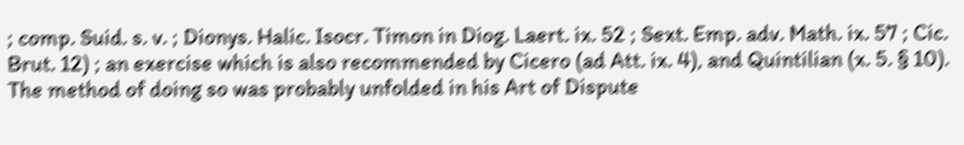; comp. Suid. s. v. ; Dionys. Halic. Isocr. Timon in Diog. Laert. ix. 52 ; Sext. Emp. adv. Math. ix. 57 ; Cic. Brut. 12) ; an exercise which is also recommended by Cicero (ad Att. ix. 4), and Quintilian (x. 5. § 10). The method of doing so was probably unfolded in his Art of Dispute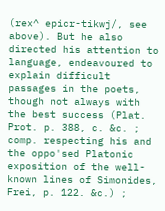(rex^ epicr-tikwj/, see above). But he also directed his attention to language, endeavoured to explain difficult passages in the poets, though not always with the best success (Plat. Prot. p. 388, c. &c. ; comp. respecting his and the oppo'sed Platonic exposition of the well-known lines of Simonides, Frei, p. 122. &c.) ;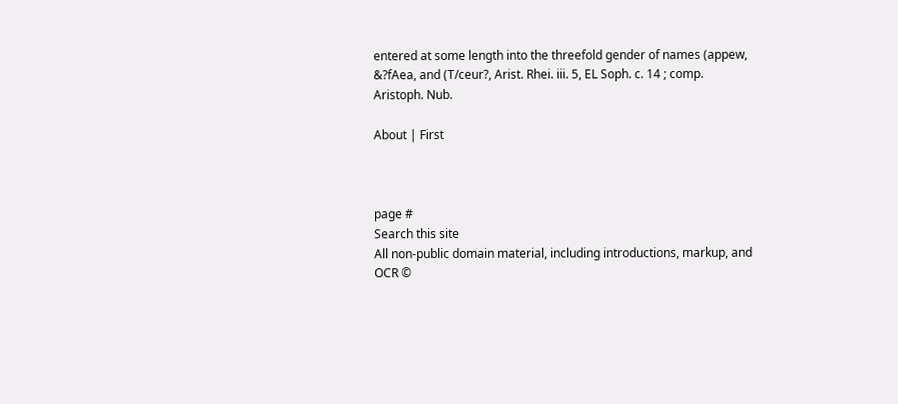entered at some length into the threefold gender of names (appew, &?fAea, and (T/ceur?, Arist. Rhei. iii. 5, EL Soph. c. 14 ; comp. Aristoph. Nub.

About | First



page #
Search this site
All non-public domain material, including introductions, markup, and OCR ©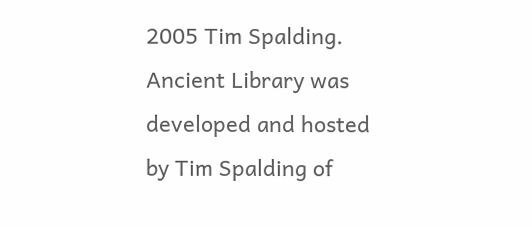2005 Tim Spalding.
Ancient Library was developed and hosted by Tim Spalding of